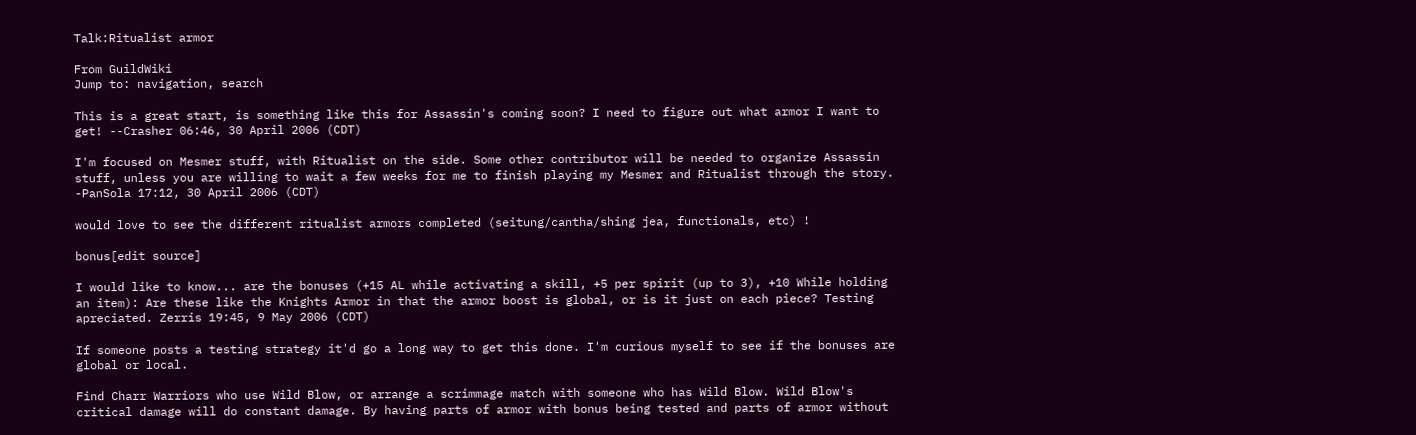Talk:Ritualist armor

From GuildWiki
Jump to: navigation, search

This is a great start, is something like this for Assassin's coming soon? I need to figure out what armor I want to get! --Crasher 06:46, 30 April 2006 (CDT)

I'm focused on Mesmer stuff, with Ritualist on the side. Some other contributor will be needed to organize Assassin stuff, unless you are willing to wait a few weeks for me to finish playing my Mesmer and Ritualist through the story. -PanSola 17:12, 30 April 2006 (CDT)

would love to see the different ritualist armors completed (seitung/cantha/shing jea, functionals, etc) !

bonus[edit source]

I would like to know... are the bonuses (+15 AL while activating a skill, +5 per spirit (up to 3), +10 While holding an item): Are these like the Knights Armor in that the armor boost is global, or is it just on each piece? Testing apreciated. Zerris 19:45, 9 May 2006 (CDT)

If someone posts a testing strategy it'd go a long way to get this done. I'm curious myself to see if the bonuses are global or local.

Find Charr Warriors who use Wild Blow, or arrange a scrimmage match with someone who has Wild Blow. Wild Blow's critical damage will do constant damage. By having parts of armor with bonus being tested and parts of armor without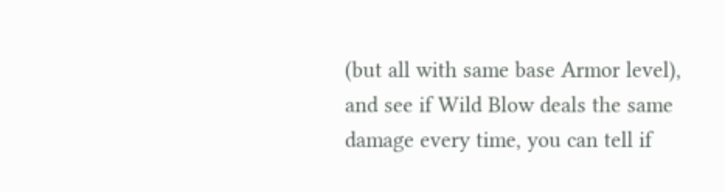(but all with same base Armor level), and see if Wild Blow deals the same damage every time, you can tell if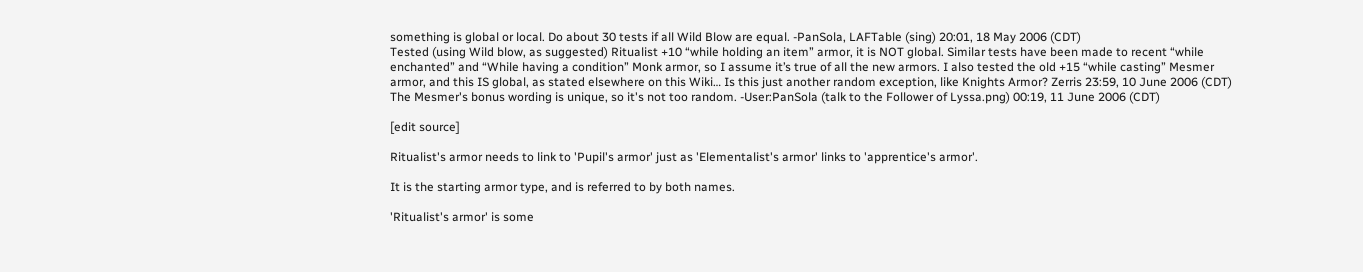something is global or local. Do about 30 tests if all Wild Blow are equal. -PanSola, LAFTable (sing) 20:01, 18 May 2006 (CDT)
Tested (using Wild blow, as suggested) Ritualist +10 “while holding an item” armor, it is NOT global. Similar tests have been made to recent “while enchanted” and “While having a condition” Monk armor, so I assume it’s true of all the new armors. I also tested the old +15 “while casting” Mesmer armor, and this IS global, as stated elsewhere on this Wiki… Is this just another random exception, like Knights Armor? Zerris 23:59, 10 June 2006 (CDT)
The Mesmer's bonus wording is unique, so it's not too random. -User:PanSola (talk to the Follower of Lyssa.png) 00:19, 11 June 2006 (CDT)

[edit source]

Ritualist's armor needs to link to 'Pupil's armor' just as 'Elementalist's armor' links to 'apprentice's armor'.

It is the starting armor type, and is referred to by both names.

'Ritualist's armor' is some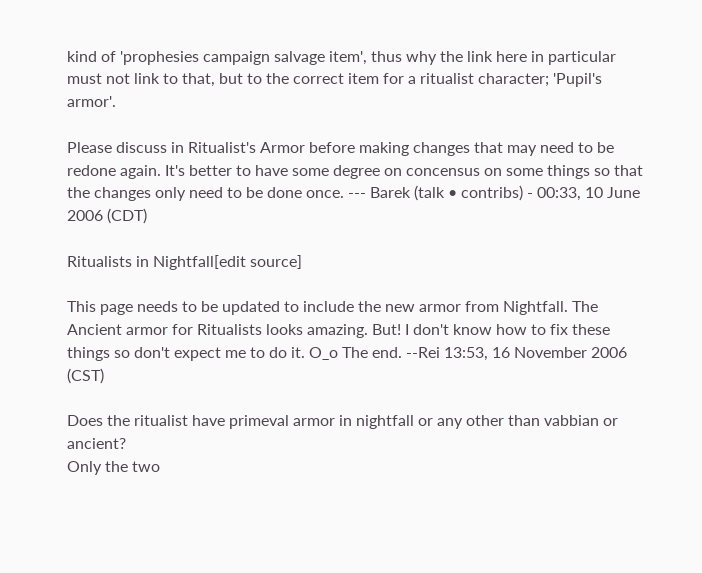kind of 'prophesies campaign salvage item', thus why the link here in particular must not link to that, but to the correct item for a ritualist character; 'Pupil's armor'.

Please discuss in Ritualist's Armor before making changes that may need to be redone again. It's better to have some degree on concensus on some things so that the changes only need to be done once. --- Barek (talk • contribs) - 00:33, 10 June 2006 (CDT)

Ritualists in Nightfall[edit source]

This page needs to be updated to include the new armor from Nightfall. The Ancient armor for Ritualists looks amazing. But! I don't know how to fix these things so don't expect me to do it. O_o The end. --Rei 13:53, 16 November 2006 (CST)

Does the ritualist have primeval armor in nightfall or any other than vabbian or ancient?
Only the two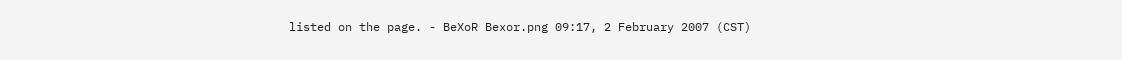listed on the page. - BeXoR Bexor.png 09:17, 2 February 2007 (CST)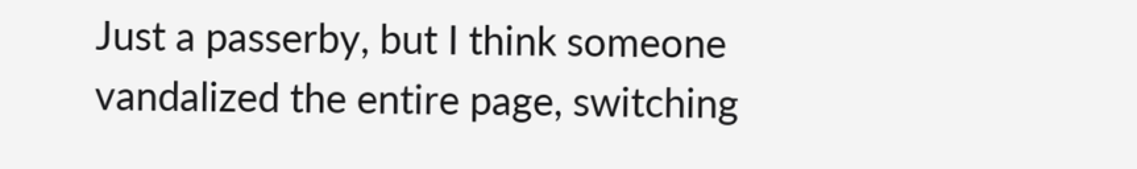Just a passerby, but I think someone vandalized the entire page, switching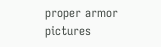proper armor pictures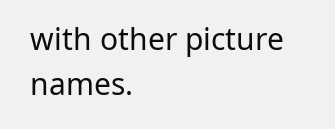with other picture names.